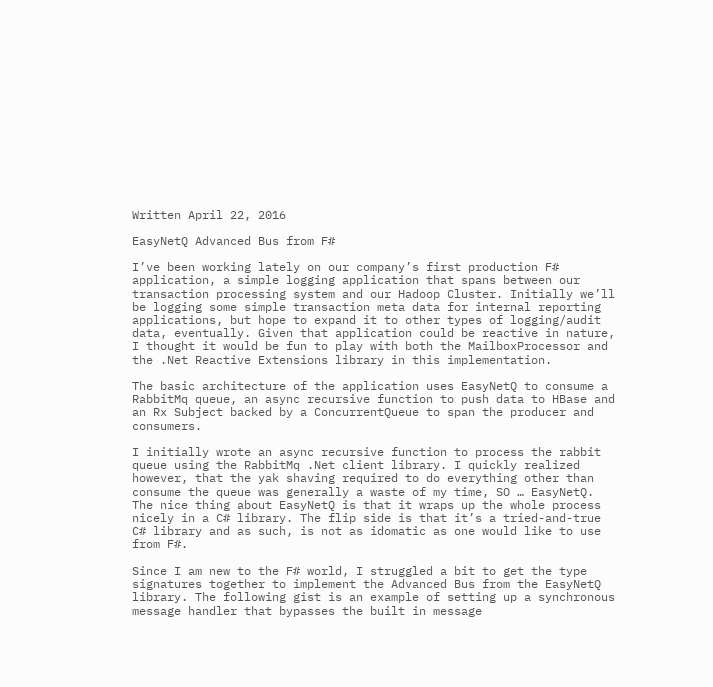Written April 22, 2016

EasyNetQ Advanced Bus from F#

I’ve been working lately on our company’s first production F# application, a simple logging application that spans between our transaction processing system and our Hadoop Cluster. Initially we’ll be logging some simple transaction meta data for internal reporting applications, but hope to expand it to other types of logging/audit data, eventually. Given that application could be reactive in nature, I thought it would be fun to play with both the MailboxProcessor and the .Net Reactive Extensions library in this implementation.

The basic architecture of the application uses EasyNetQ to consume a RabbitMq queue, an async recursive function to push data to HBase and an Rx Subject backed by a ConcurrentQueue to span the producer and consumers.

I initially wrote an async recursive function to process the rabbit queue using the RabbitMq .Net client library. I quickly realized however, that the yak shaving required to do everything other than consume the queue was generally a waste of my time, SO … EasyNetQ. The nice thing about EasyNetQ is that it wraps up the whole process nicely in a C# library. The flip side is that it’s a tried-and-true C# library and as such, is not as idomatic as one would like to use from F#.

Since I am new to the F# world, I struggled a bit to get the type signatures together to implement the Advanced Bus from the EasyNetQ library. The following gist is an example of setting up a synchronous message handler that bypasses the built in message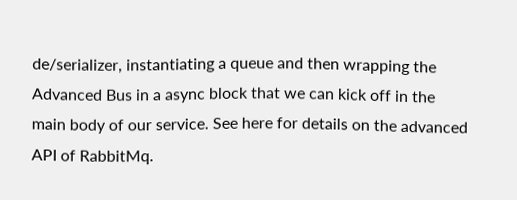de/serializer, instantiating a queue and then wrapping the Advanced Bus in a async block that we can kick off in the main body of our service. See here for details on the advanced API of RabbitMq.